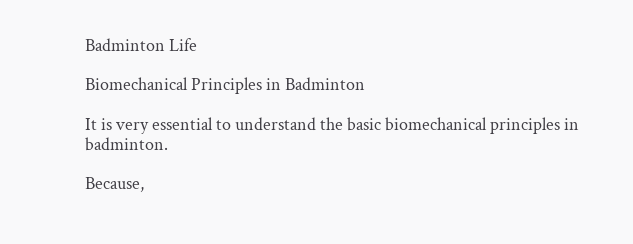Badminton Life

Biomechanical Principles in Badminton

It is very essential to understand the basic biomechanical principles in badminton.

Because,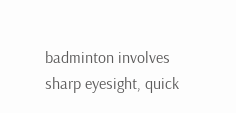badminton involves sharp eyesight, quick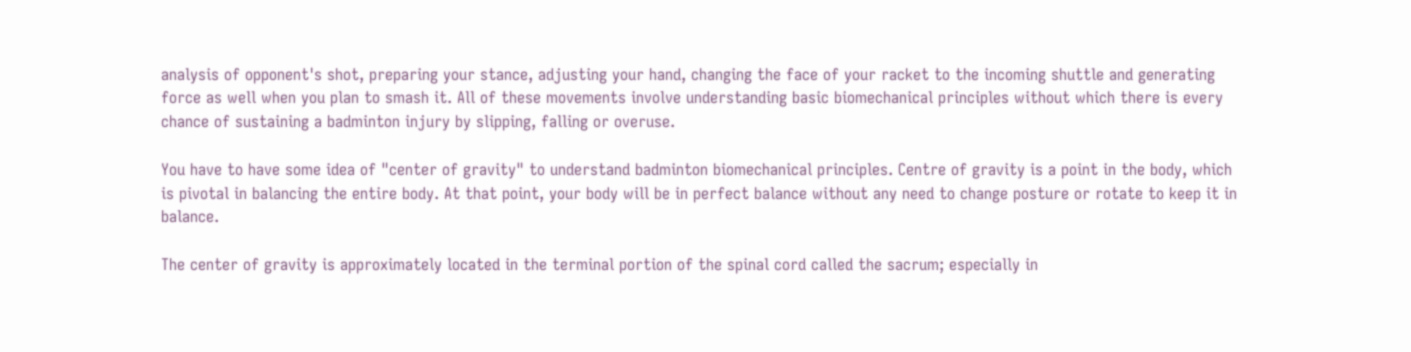analysis of opponent's shot, preparing your stance, adjusting your hand, changing the face of your racket to the incoming shuttle and generating force as well when you plan to smash it. All of these movements involve understanding basic biomechanical principles without which there is every chance of sustaining a badminton injury by slipping, falling or overuse.

You have to have some idea of "center of gravity" to understand badminton biomechanical principles. Centre of gravity is a point in the body, which is pivotal in balancing the entire body. At that point, your body will be in perfect balance without any need to change posture or rotate to keep it in balance.

The center of gravity is approximately located in the terminal portion of the spinal cord called the sacrum; especially in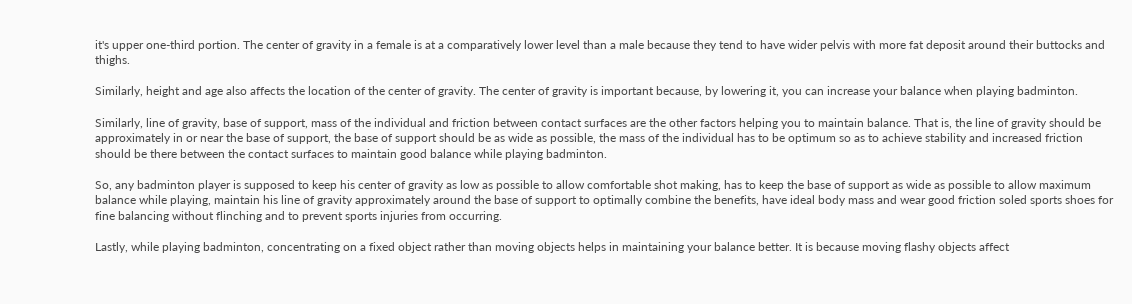it's upper one-third portion. The center of gravity in a female is at a comparatively lower level than a male because they tend to have wider pelvis with more fat deposit around their buttocks and thighs.

Similarly, height and age also affects the location of the center of gravity. The center of gravity is important because, by lowering it, you can increase your balance when playing badminton.

Similarly, line of gravity, base of support, mass of the individual and friction between contact surfaces are the other factors helping you to maintain balance. That is, the line of gravity should be approximately in or near the base of support, the base of support should be as wide as possible, the mass of the individual has to be optimum so as to achieve stability and increased friction should be there between the contact surfaces to maintain good balance while playing badminton.

So, any badminton player is supposed to keep his center of gravity as low as possible to allow comfortable shot making, has to keep the base of support as wide as possible to allow maximum balance while playing, maintain his line of gravity approximately around the base of support to optimally combine the benefits, have ideal body mass and wear good friction soled sports shoes for fine balancing without flinching and to prevent sports injuries from occurring.

Lastly, while playing badminton, concentrating on a fixed object rather than moving objects helps in maintaining your balance better. It is because moving flashy objects affect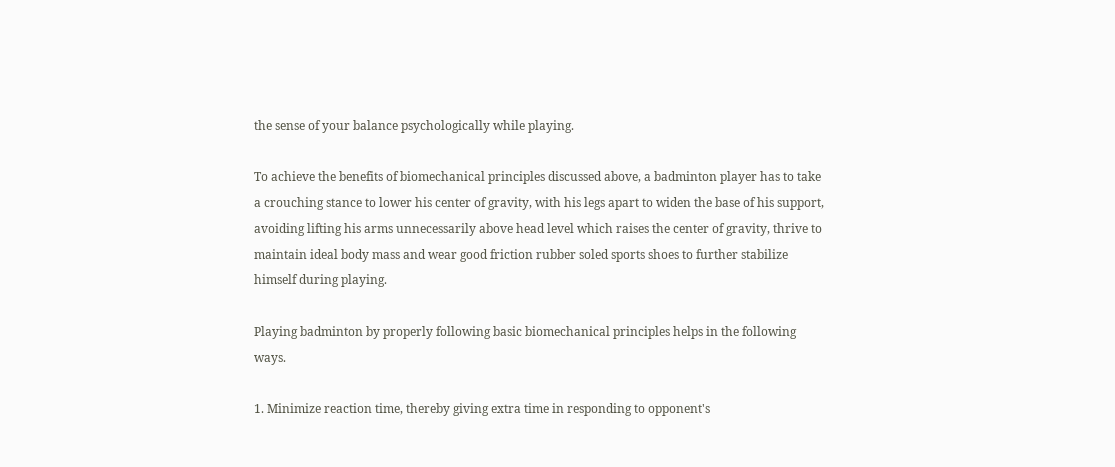the sense of your balance psychologically while playing.

To achieve the benefits of biomechanical principles discussed above, a badminton player has to take a crouching stance to lower his center of gravity, with his legs apart to widen the base of his support, avoiding lifting his arms unnecessarily above head level which raises the center of gravity, thrive to maintain ideal body mass and wear good friction rubber soled sports shoes to further stabilize himself during playing.

Playing badminton by properly following basic biomechanical principles helps in the following ways.

1. Minimize reaction time, thereby giving extra time in responding to opponent's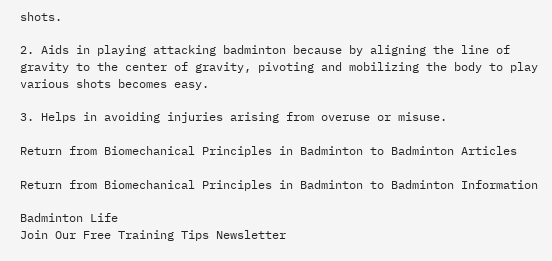shots.

2. Aids in playing attacking badminton because by aligning the line of gravity to the center of gravity, pivoting and mobilizing the body to play various shots becomes easy.

3. Helps in avoiding injuries arising from overuse or misuse.

Return from Biomechanical Principles in Badminton to Badminton Articles

Return from Biomechanical Principles in Badminton to Badminton Information

Badminton Life
Join Our Free Training Tips Newsletter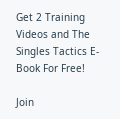Get 2 Training Videos and The Singles Tactics E-Book For Free!

Join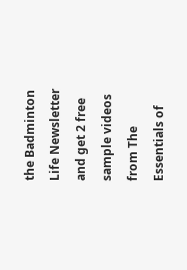the Badminton Life Newsletter and get 2 free sample videos from The Essentials of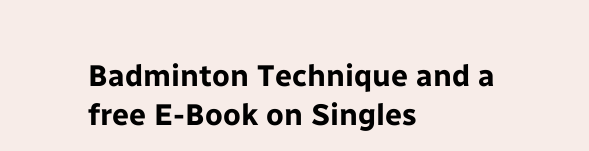Badminton Technique and a free E-Book on Singles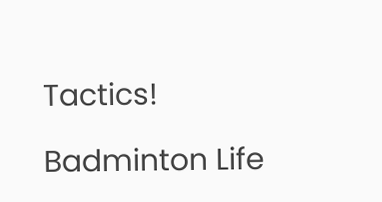Tactics!

Badminton Life